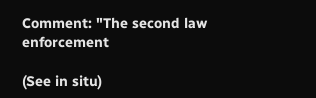Comment: "The second law enforcement

(See in situ)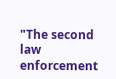"The second law enforcement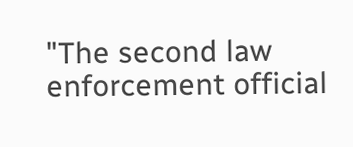"The second law enforcement official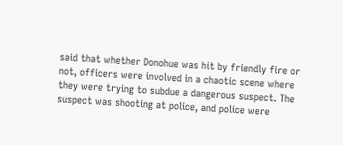said that whether Donohue was hit by friendly fire or not, officers were involved in a chaotic scene where they were trying to subdue a dangerous suspect. The suspect was shooting at police, and police were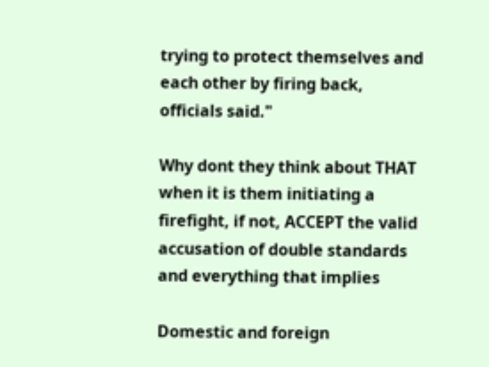trying to protect themselves and each other by firing back, officials said."

Why dont they think about THAT when it is them initiating a firefight, if not, ACCEPT the valid accusation of double standards and everything that implies

Domestic and foreign